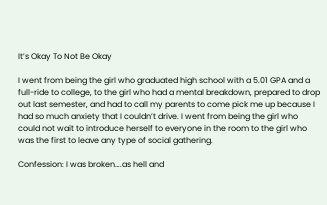It’s Okay To Not Be Okay

I went from being the girl who graduated high school with a 5.01 GPA and a full-ride to college, to the girl who had a mental breakdown, prepared to drop out last semester, and had to call my parents to come pick me up because I had so much anxiety that I couldn’t drive. I went from being the girl who could not wait to introduce herself to everyone in the room to the girl who was the first to leave any type of social gathering.

Confession: I was broken….as hell and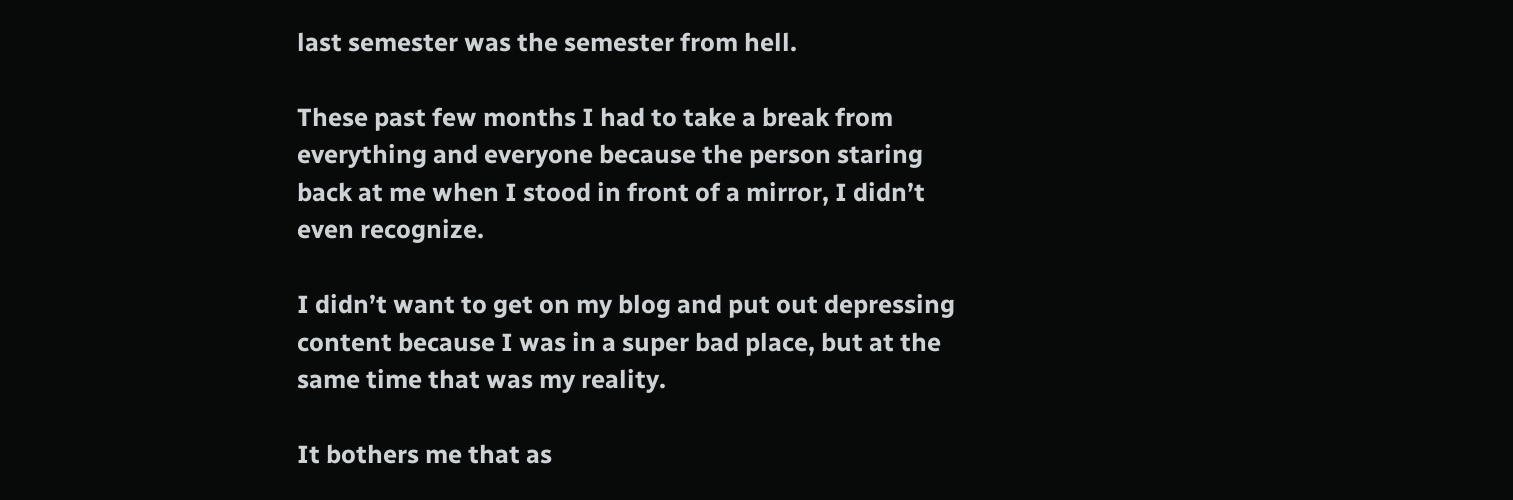last semester was the semester from hell.

These past few months I had to take a break from everything and everyone because the person staring back at me when I stood in front of a mirror, I didn’t even recognize.

I didn’t want to get on my blog and put out depressing content because I was in a super bad place, but at the same time that was my reality.

It bothers me that as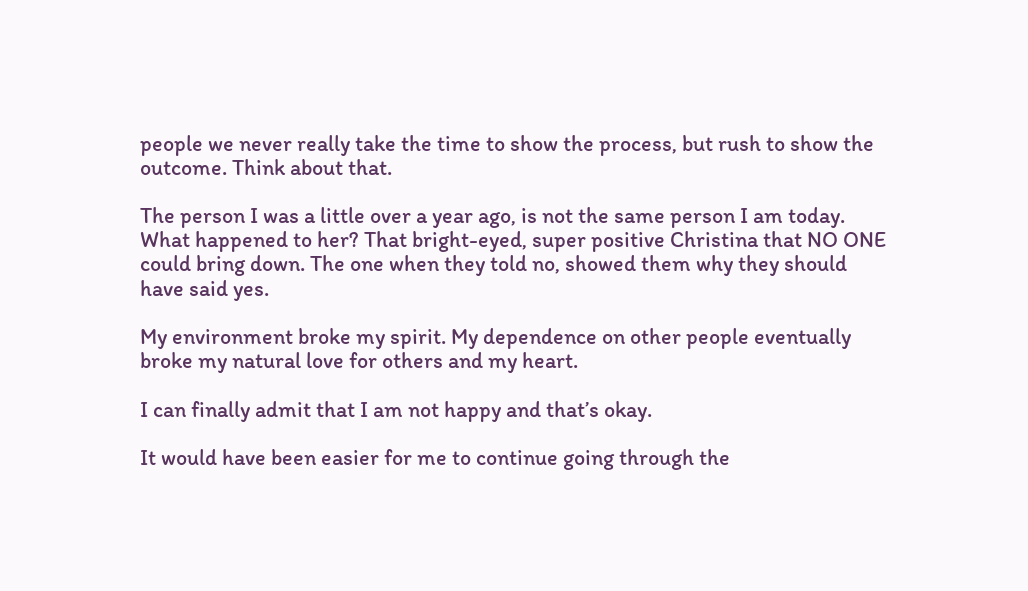people we never really take the time to show the process, but rush to show the outcome. Think about that.

The person I was a little over a year ago, is not the same person I am today. What happened to her? That bright-eyed, super positive Christina that NO ONE could bring down. The one when they told no, showed them why they should have said yes.

My environment broke my spirit. My dependence on other people eventually broke my natural love for others and my heart.

I can finally admit that I am not happy and that’s okay.

It would have been easier for me to continue going through the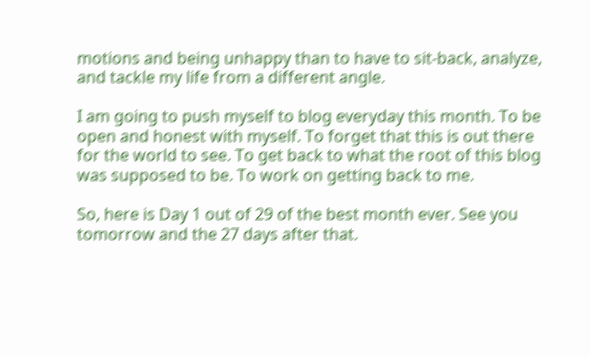motions and being unhappy than to have to sit-back, analyze, and tackle my life from a different angle.

I am going to push myself to blog everyday this month. To be open and honest with myself. To forget that this is out there for the world to see. To get back to what the root of this blog was supposed to be. To work on getting back to me.

So, here is Day 1 out of 29 of the best month ever. See you tomorrow and the 27 days after that.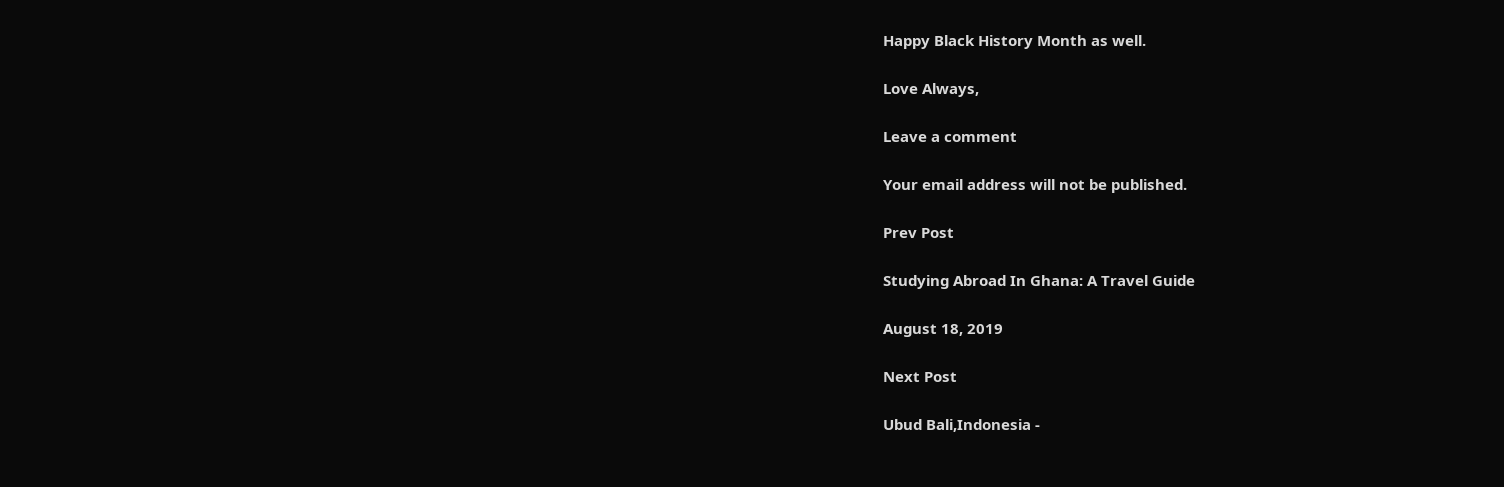Happy Black History Month as well.

Love Always,

Leave a comment

Your email address will not be published.

Prev Post

Studying Abroad In Ghana: A Travel Guide

August 18, 2019

Next Post

Ubud Bali,Indonesia -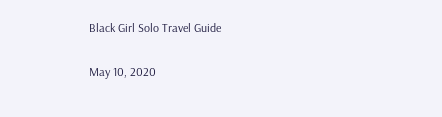Black Girl Solo Travel Guide

May 10, 2020